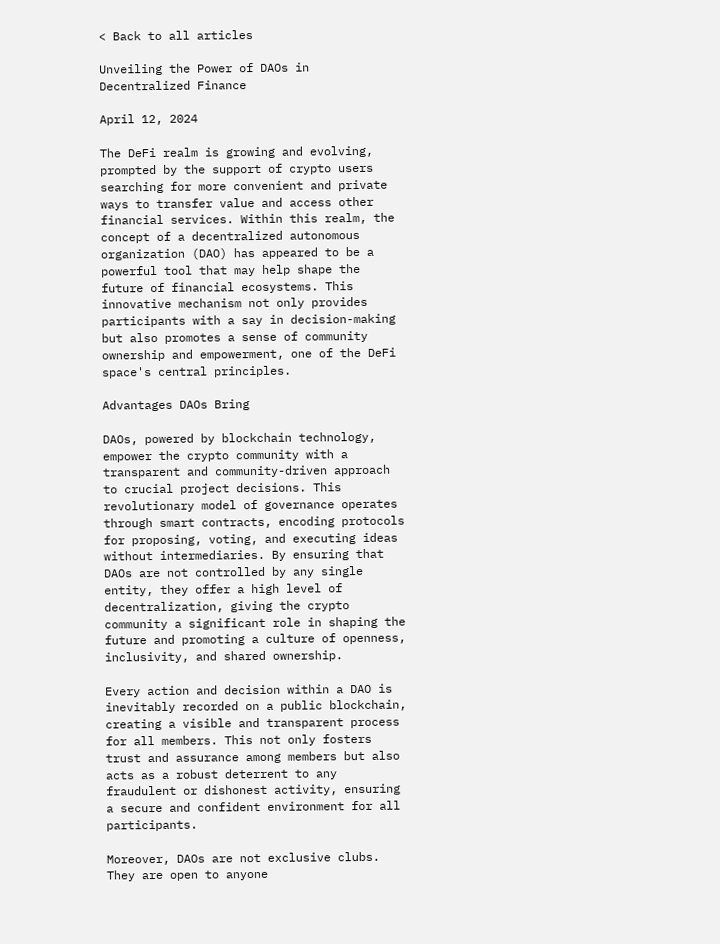< Back to all articles

Unveiling the Power of DAOs in Decentralized Finance

April 12, 2024

The DeFi realm is growing and evolving, prompted by the support of crypto users searching for more convenient and private ways to transfer value and access other financial services. Within this realm, the concept of a decentralized autonomous organization (DAO) has appeared to be a powerful tool that may help shape the future of financial ecosystems. This innovative mechanism not only provides participants with a say in decision-making but also promotes a sense of community ownership and empowerment, one of the DeFi space's central principles.

Advantages DAOs Bring

DAOs, powered by blockchain technology, empower the crypto community with a transparent and community-driven approach to crucial project decisions. This revolutionary model of governance operates through smart contracts, encoding protocols for proposing, voting, and executing ideas without intermediaries. By ensuring that DAOs are not controlled by any single entity, they offer a high level of decentralization, giving the crypto community a significant role in shaping the future and promoting a culture of openness, inclusivity, and shared ownership.

Every action and decision within a DAO is inevitably recorded on a public blockchain, creating a visible and transparent process for all members. This not only fosters trust and assurance among members but also acts as a robust deterrent to any fraudulent or dishonest activity, ensuring a secure and confident environment for all participants.

Moreover, DAOs are not exclusive clubs. They are open to anyone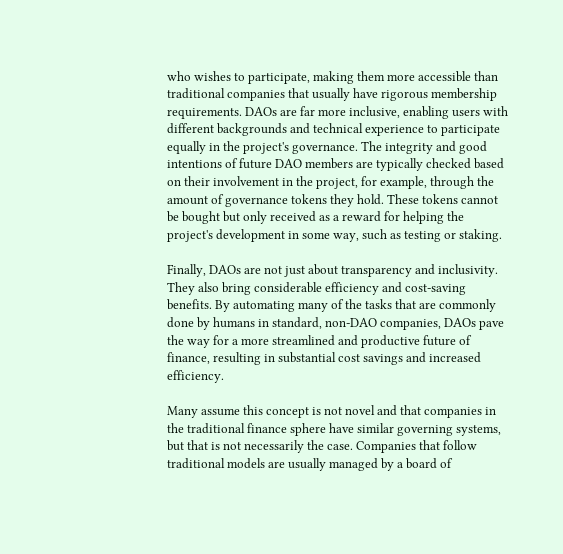who wishes to participate, making them more accessible than traditional companies that usually have rigorous membership requirements. DAOs are far more inclusive, enabling users with different backgrounds and technical experience to participate equally in the project's governance. The integrity and good intentions of future DAO members are typically checked based on their involvement in the project, for example, through the amount of governance tokens they hold. These tokens cannot be bought but only received as a reward for helping the project's development in some way, such as testing or staking.

Finally, DAOs are not just about transparency and inclusivity. They also bring considerable efficiency and cost-saving benefits. By automating many of the tasks that are commonly done by humans in standard, non-DAO companies, DAOs pave the way for a more streamlined and productive future of finance, resulting in substantial cost savings and increased efficiency.

Many assume this concept is not novel and that companies in the traditional finance sphere have similar governing systems, but that is not necessarily the case. Companies that follow traditional models are usually managed by a board of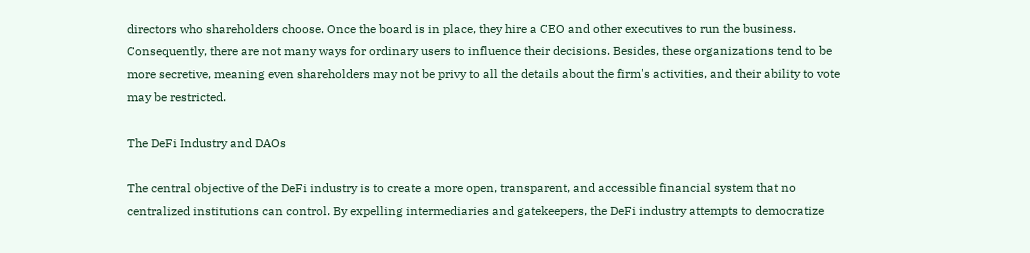directors who shareholders choose. Once the board is in place, they hire a CEO and other executives to run the business. Consequently, there are not many ways for ordinary users to influence their decisions. Besides, these organizations tend to be more secretive, meaning even shareholders may not be privy to all the details about the firm's activities, and their ability to vote may be restricted.

The DeFi Industry and DAOs

The central objective of the DeFi industry is to create a more open, transparent, and accessible financial system that no centralized institutions can control. By expelling intermediaries and gatekeepers, the DeFi industry attempts to democratize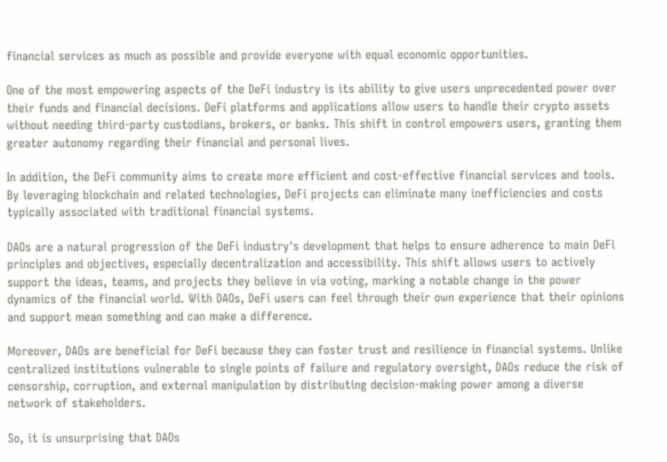financial services as much as possible and provide everyone with equal economic opportunities.

One of the most empowering aspects of the DeFi industry is its ability to give users unprecedented power over their funds and financial decisions. DeFi platforms and applications allow users to handle their crypto assets without needing third-party custodians, brokers, or banks. This shift in control empowers users, granting them greater autonomy regarding their financial and personal lives.

In addition, the DeFi community aims to create more efficient and cost-effective financial services and tools. By leveraging blockchain and related technologies, DeFi projects can eliminate many inefficiencies and costs typically associated with traditional financial systems.

DAOs are a natural progression of the DeFi industry's development that helps to ensure adherence to main DeFi principles and objectives, especially decentralization and accessibility. This shift allows users to actively support the ideas, teams, and projects they believe in via voting, marking a notable change in the power dynamics of the financial world. With DAOs, DeFi users can feel through their own experience that their opinions and support mean something and can make a difference.

Moreover, DAOs are beneficial for DeFi because they can foster trust and resilience in financial systems. Unlike centralized institutions vulnerable to single points of failure and regulatory oversight, DAOs reduce the risk of censorship, corruption, and external manipulation by distributing decision-making power among a diverse network of stakeholders.

So, it is unsurprising that DAOs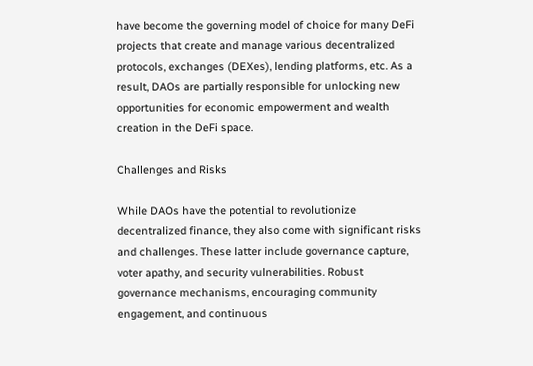have become the governing model of choice for many DeFi projects that create and manage various decentralized protocols, exchanges (DEXes), lending platforms, etc. As a result, DAOs are partially responsible for unlocking new opportunities for economic empowerment and wealth creation in the DeFi space.

Challenges and Risks

While DAOs have the potential to revolutionize decentralized finance, they also come with significant risks and challenges. These latter include governance capture, voter apathy, and security vulnerabilities. Robust governance mechanisms, encouraging community engagement, and continuous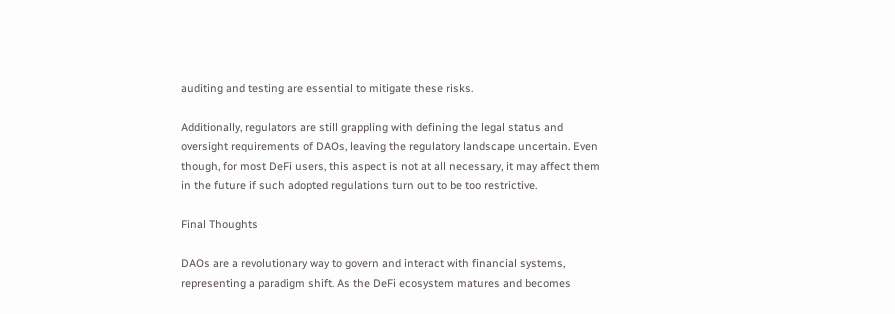auditing and testing are essential to mitigate these risks.

Additionally, regulators are still grappling with defining the legal status and oversight requirements of DAOs, leaving the regulatory landscape uncertain. Even though, for most DeFi users, this aspect is not at all necessary, it may affect them in the future if such adopted regulations turn out to be too restrictive.

Final Thoughts

DAOs are a revolutionary way to govern and interact with financial systems, representing a paradigm shift. As the DeFi ecosystem matures and becomes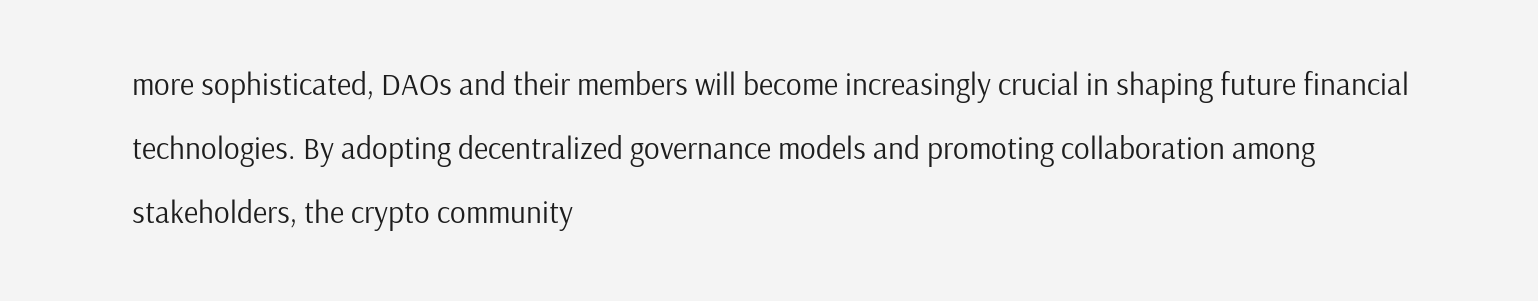more sophisticated, DAOs and their members will become increasingly crucial in shaping future financial technologies. By adopting decentralized governance models and promoting collaboration among stakeholders, the crypto community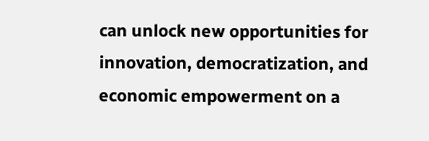can unlock new opportunities for innovation, democratization, and economic empowerment on a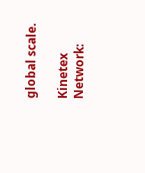global scale.

Kinetex Network: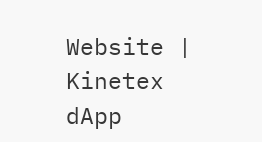Website | Kinetex dApp